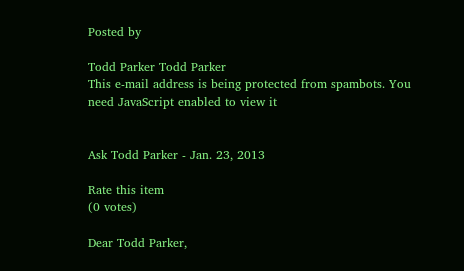Posted by

Todd Parker Todd Parker
This e-mail address is being protected from spambots. You need JavaScript enabled to view it


Ask Todd Parker - Jan. 23, 2013

Rate this item
(0 votes)

Dear Todd Parker,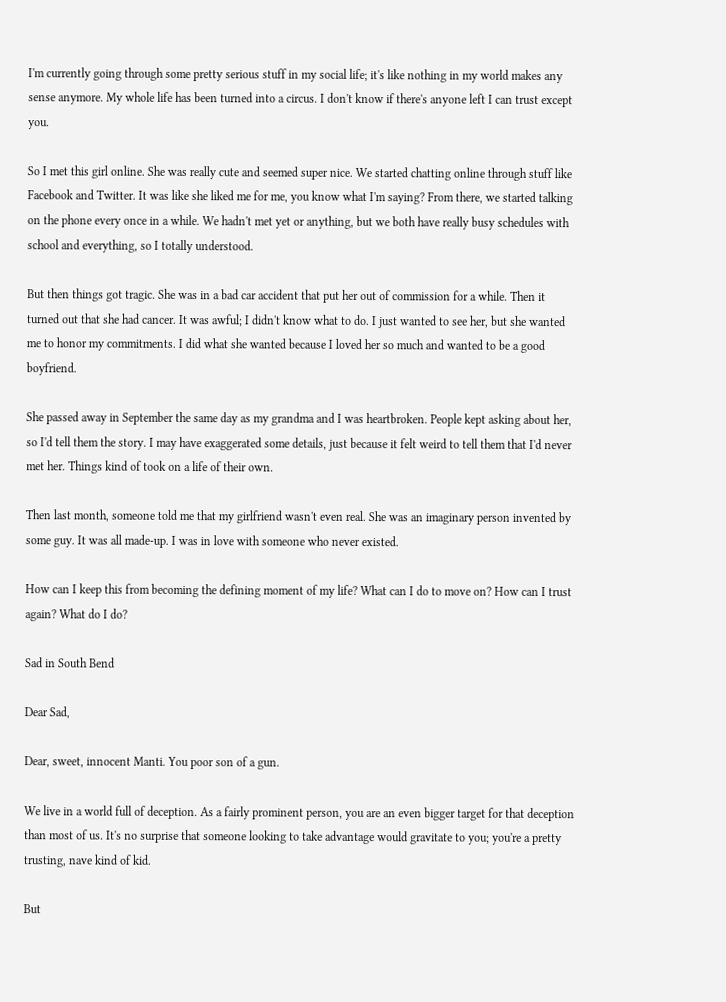I'm currently going through some pretty serious stuff in my social life; it's like nothing in my world makes any sense anymore. My whole life has been turned into a circus. I don't know if there's anyone left I can trust except you.

So I met this girl online. She was really cute and seemed super nice. We started chatting online through stuff like Facebook and Twitter. It was like she liked me for me, you know what I'm saying? From there, we started talking on the phone every once in a while. We hadn't met yet or anything, but we both have really busy schedules with school and everything, so I totally understood.

But then things got tragic. She was in a bad car accident that put her out of commission for a while. Then it turned out that she had cancer. It was awful; I didn't know what to do. I just wanted to see her, but she wanted me to honor my commitments. I did what she wanted because I loved her so much and wanted to be a good boyfriend.

She passed away in September the same day as my grandma and I was heartbroken. People kept asking about her, so I'd tell them the story. I may have exaggerated some details, just because it felt weird to tell them that I'd never met her. Things kind of took on a life of their own.

Then last month, someone told me that my girlfriend wasn't even real. She was an imaginary person invented by some guy. It was all made-up. I was in love with someone who never existed.

How can I keep this from becoming the defining moment of my life? What can I do to move on? How can I trust again? What do I do?

Sad in South Bend

Dear Sad,

Dear, sweet, innocent Manti. You poor son of a gun.

We live in a world full of deception. As a fairly prominent person, you are an even bigger target for that deception than most of us. It's no surprise that someone looking to take advantage would gravitate to you; you're a pretty trusting, nave kind of kid.

But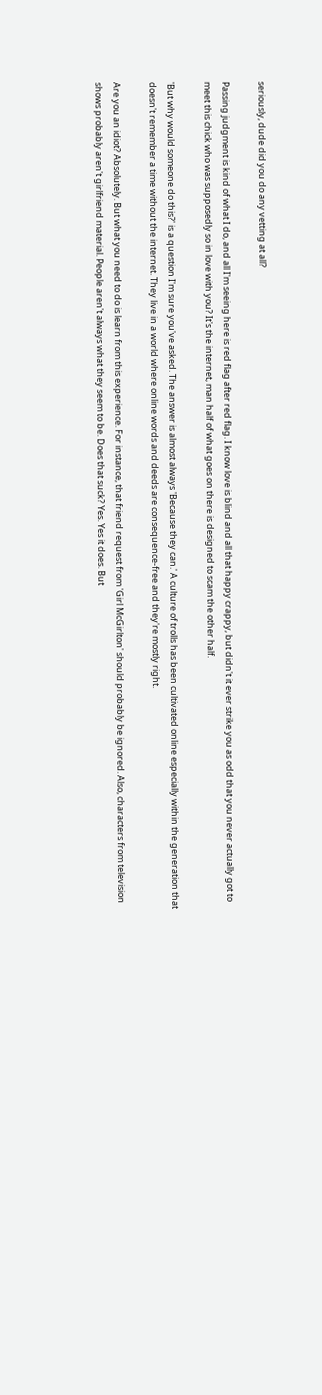seriously, dude did you do any vetting at all?

Passing judgment is kind of what I do, and all I'm seeing here is red flag after red flag. I know love is blind and all that happy crappy, but didn't it ever strike you as odd that you never actually got to meet this chick who was supposedly so in love with you? It's the internet, man half of what goes on there is designed to scam the other half.

'But why would someone do this?' is a question I'm sure you've asked. The answer is almost always 'Because they can.' A culture of trolls has been cultivated online especially within the generation that doesn't remember a time without the internet. They live in a world where online words and deeds are consequence-free and they're mostly right.

Are you an idiot? Absolutely. But what you need to do is learn from this experience. For instance, that friend request from 'Girl McGirlton' should probably be ignored. Also, characters from television shows probably aren't girlfriend material. People aren't always what they seem to be. Does that suck? Yes. Yes it does. But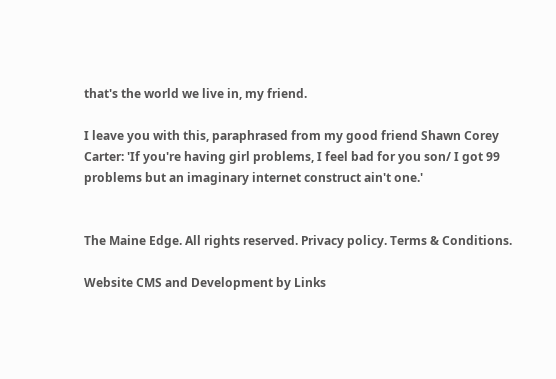that's the world we live in, my friend.

I leave you with this, paraphrased from my good friend Shawn Corey Carter: 'If you're having girl problems, I feel bad for you son/ I got 99 problems but an imaginary internet construct ain't one.'


The Maine Edge. All rights reserved. Privacy policy. Terms & Conditions.

Website CMS and Development by Links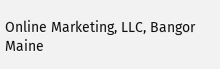Online Marketing, LLC, Bangor Maine